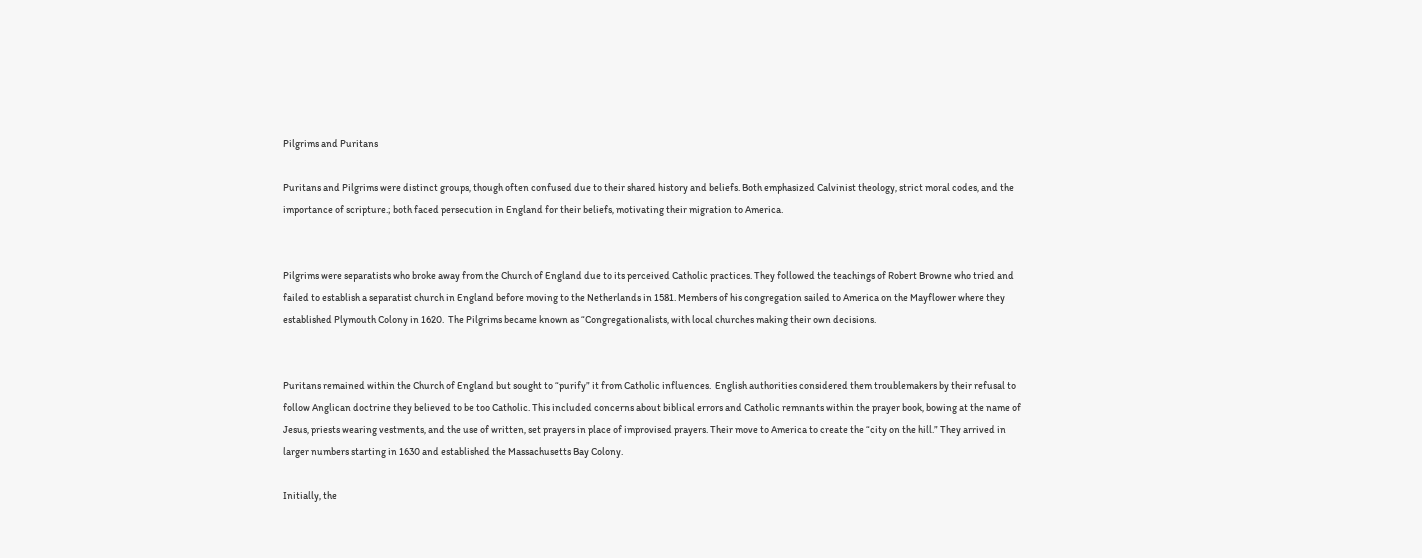Pilgrims and Puritans

Puritans and Pilgrims were distinct groups, though often confused due to their shared history and beliefs. Both emphasized Calvinist theology, strict moral codes, and the importance of scripture.; both faced persecution in England for their beliefs, motivating their migration to America.


Pilgrims were separatists who broke away from the Church of England due to its perceived Catholic practices. They followed the teachings of Robert Browne who tried and failed to establish a separatist church in England before moving to the Netherlands in 1581. Members of his congregation sailed to America on the Mayflower where they established Plymouth Colony in 1620.  The Pilgrims became known as “Congregationalists, with local churches making their own decisions.


Puritans remained within the Church of England but sought to “purify” it from Catholic influences.  English authorities considered them troublemakers by their refusal to follow Anglican doctrine they believed to be too Catholic. This included concerns about biblical errors and Catholic remnants within the prayer book, bowing at the name of Jesus, priests wearing vestments, and the use of written, set prayers in place of improvised prayers. Their move to America to create the “city on the hill.” They arrived in larger numbers starting in 1630 and established the Massachusetts Bay Colony.

Initially, the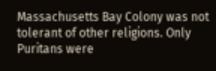Massachusetts Bay Colony was not tolerant of other religions. Only Puritans were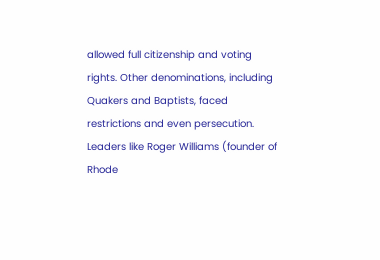allowed full citizenship and voting rights. Other denominations, including Quakers and Baptists, faced restrictions and even persecution. Leaders like Roger Williams (founder of Rhode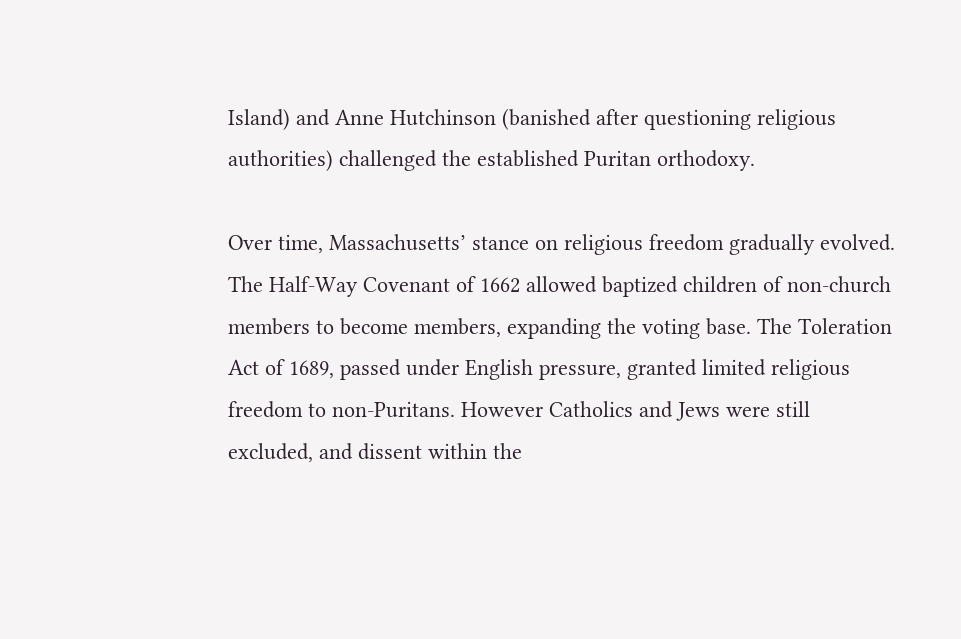Island) and Anne Hutchinson (banished after questioning religious authorities) challenged the established Puritan orthodoxy.

Over time, Massachusetts’ stance on religious freedom gradually evolved. The Half-Way Covenant of 1662 allowed baptized children of non-church members to become members, expanding the voting base. The Toleration Act of 1689, passed under English pressure, granted limited religious freedom to non-Puritans. However Catholics and Jews were still excluded, and dissent within the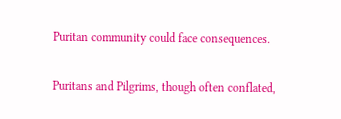Puritan community could face consequences.

Puritans and Pilgrims, though often conflated,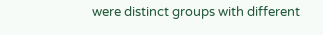were distinct groups with different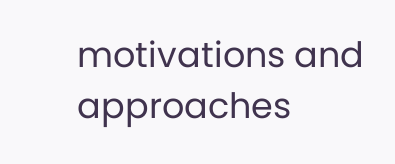motivations and approaches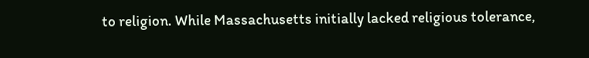to religion. While Massachusetts initially lacked religious tolerance,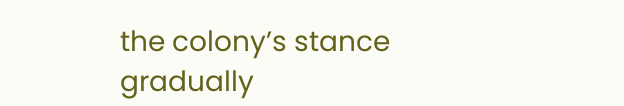the colony’s stance gradually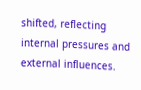shifted, reflecting internal pressures and external influences.